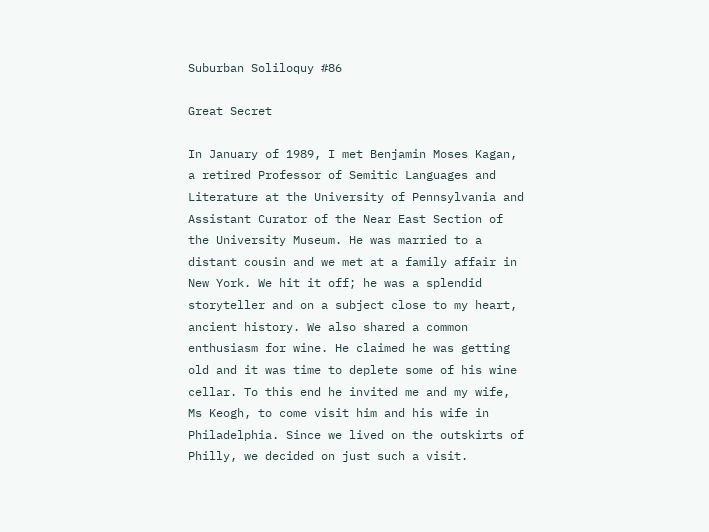Suburban Soliloquy #86

Great Secret

In January of 1989, I met Benjamin Moses Kagan, a retired Professor of Semitic Languages and Literature at the University of Pennsylvania and Assistant Curator of the Near East Section of the University Museum. He was married to a distant cousin and we met at a family affair in New York. We hit it off; he was a splendid storyteller and on a subject close to my heart, ancient history. We also shared a common enthusiasm for wine. He claimed he was getting old and it was time to deplete some of his wine cellar. To this end he invited me and my wife, Ms Keogh, to come visit him and his wife in Philadelphia. Since we lived on the outskirts of Philly, we decided on just such a visit.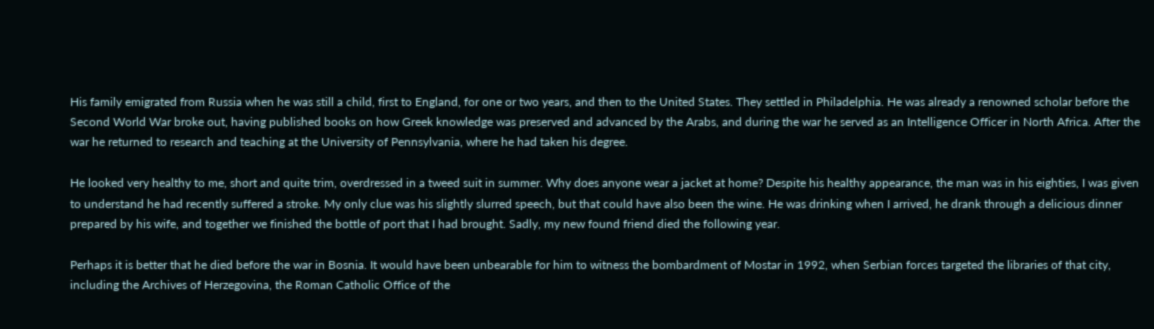His family emigrated from Russia when he was still a child, first to England, for one or two years, and then to the United States. They settled in Philadelphia. He was already a renowned scholar before the Second World War broke out, having published books on how Greek knowledge was preserved and advanced by the Arabs, and during the war he served as an Intelligence Officer in North Africa. After the war he returned to research and teaching at the University of Pennsylvania, where he had taken his degree.

He looked very healthy to me, short and quite trim, overdressed in a tweed suit in summer. Why does anyone wear a jacket at home? Despite his healthy appearance, the man was in his eighties, I was given to understand he had recently suffered a stroke. My only clue was his slightly slurred speech, but that could have also been the wine. He was drinking when I arrived, he drank through a delicious dinner prepared by his wife, and together we finished the bottle of port that I had brought. Sadly, my new found friend died the following year.

Perhaps it is better that he died before the war in Bosnia. It would have been unbearable for him to witness the bombardment of Mostar in 1992, when Serbian forces targeted the libraries of that city, including the Archives of Herzegovina, the Roman Catholic Office of the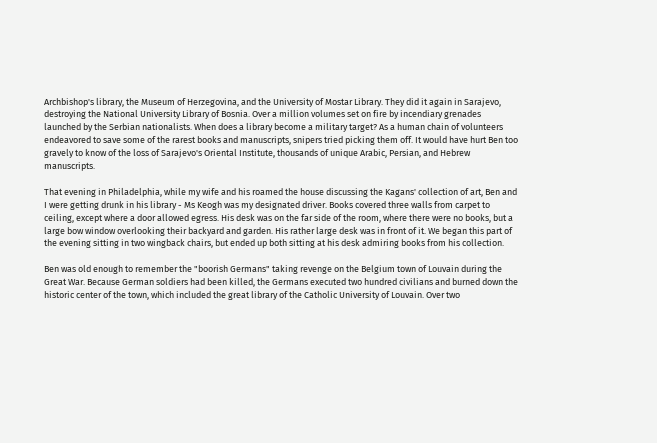Archbishop's library, the Museum of Herzegovina, and the University of Mostar Library. They did it again in Sarajevo, destroying the National University Library of Bosnia. Over a million volumes set on fire by incendiary grenades launched by the Serbian nationalists. When does a library become a military target? As a human chain of volunteers endeavored to save some of the rarest books and manuscripts, snipers tried picking them off. It would have hurt Ben too gravely to know of the loss of Sarajevo's Oriental Institute, thousands of unique Arabic, Persian, and Hebrew manuscripts.

That evening in Philadelphia, while my wife and his roamed the house discussing the Kagans' collection of art, Ben and I were getting drunk in his library - Ms Keogh was my designated driver. Books covered three walls from carpet to ceiling, except where a door allowed egress. His desk was on the far side of the room, where there were no books, but a large bow window overlooking their backyard and garden. His rather large desk was in front of it. We began this part of the evening sitting in two wingback chairs, but ended up both sitting at his desk admiring books from his collection.

Ben was old enough to remember the "boorish Germans" taking revenge on the Belgium town of Louvain during the Great War. Because German soldiers had been killed, the Germans executed two hundred civilians and burned down the historic center of the town, which included the great library of the Catholic University of Louvain. Over two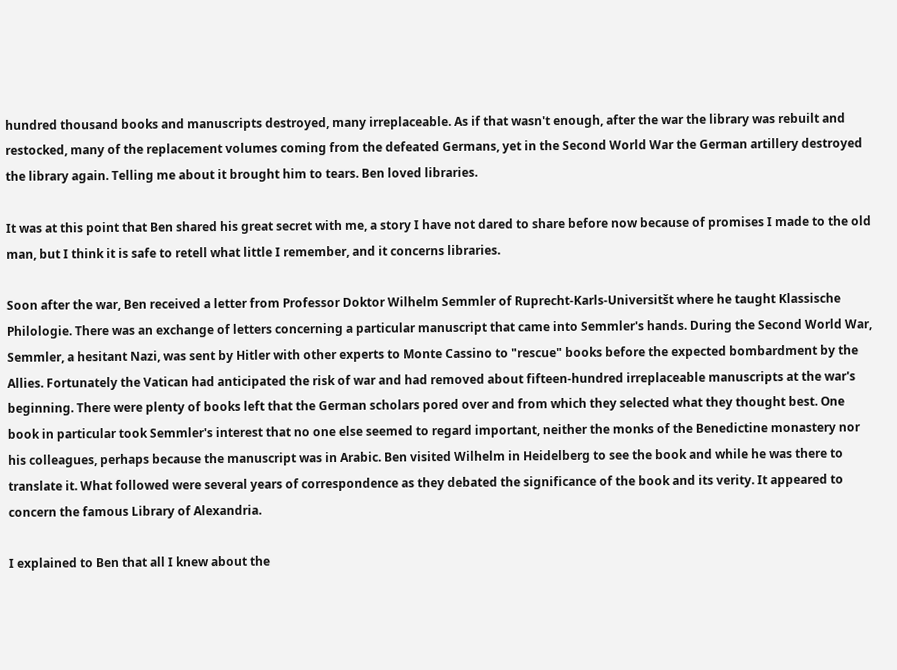hundred thousand books and manuscripts destroyed, many irreplaceable. As if that wasn't enough, after the war the library was rebuilt and restocked, many of the replacement volumes coming from the defeated Germans, yet in the Second World War the German artillery destroyed the library again. Telling me about it brought him to tears. Ben loved libraries.

It was at this point that Ben shared his great secret with me, a story I have not dared to share before now because of promises I made to the old man, but I think it is safe to retell what little I remember, and it concerns libraries.

Soon after the war, Ben received a letter from Professor Doktor Wilhelm Semmler of Ruprecht-Karls-Universitšt where he taught Klassische Philologie. There was an exchange of letters concerning a particular manuscript that came into Semmler's hands. During the Second World War, Semmler, a hesitant Nazi, was sent by Hitler with other experts to Monte Cassino to "rescue" books before the expected bombardment by the Allies. Fortunately the Vatican had anticipated the risk of war and had removed about fifteen-hundred irreplaceable manuscripts at the war's beginning. There were plenty of books left that the German scholars pored over and from which they selected what they thought best. One book in particular took Semmler's interest that no one else seemed to regard important, neither the monks of the Benedictine monastery nor his colleagues, perhaps because the manuscript was in Arabic. Ben visited Wilhelm in Heidelberg to see the book and while he was there to translate it. What followed were several years of correspondence as they debated the significance of the book and its verity. It appeared to concern the famous Library of Alexandria.

I explained to Ben that all I knew about the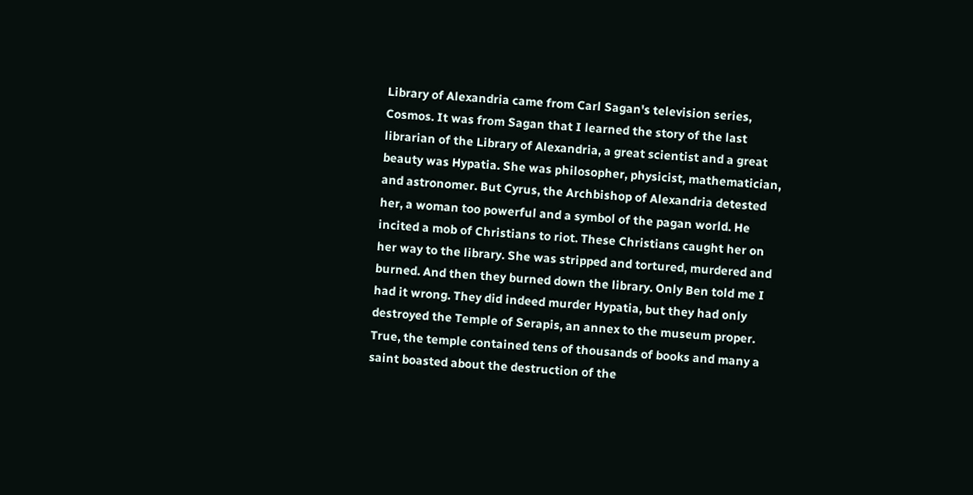Library of Alexandria came from Carl Sagan's television series, Cosmos. It was from Sagan that I learned the story of the last librarian of the Library of Alexandria, a great scientist and a great beauty was Hypatia. She was philosopher, physicist, mathematician, and astronomer. But Cyrus, the Archbishop of Alexandria detested her, a woman too powerful and a symbol of the pagan world. He incited a mob of Christians to riot. These Christians caught her on her way to the library. She was stripped and tortured, murdered and burned. And then they burned down the library. Only Ben told me I had it wrong. They did indeed murder Hypatia, but they had only destroyed the Temple of Serapis, an annex to the museum proper. True, the temple contained tens of thousands of books and many a saint boasted about the destruction of the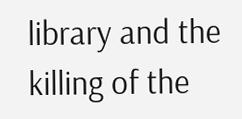library and the killing of the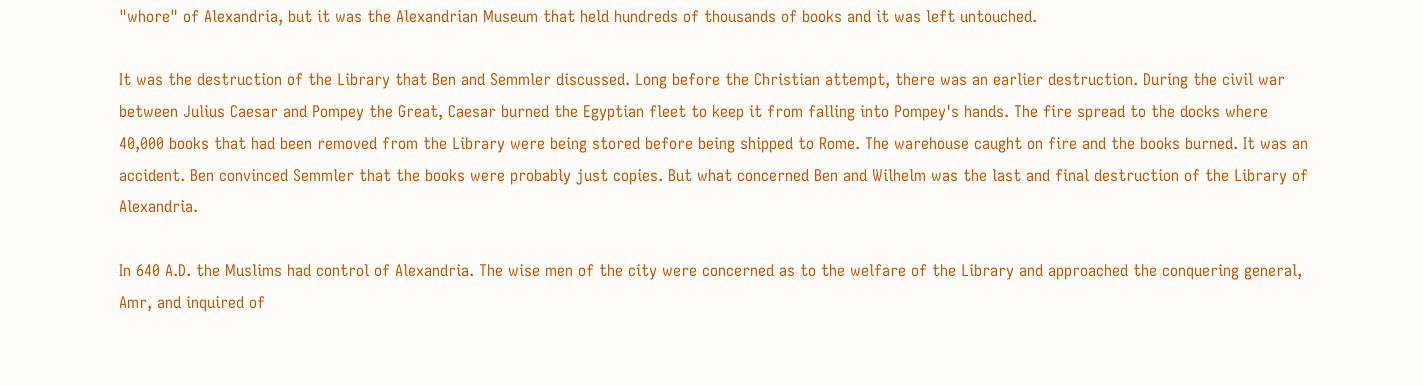"whore" of Alexandria, but it was the Alexandrian Museum that held hundreds of thousands of books and it was left untouched.

It was the destruction of the Library that Ben and Semmler discussed. Long before the Christian attempt, there was an earlier destruction. During the civil war between Julius Caesar and Pompey the Great, Caesar burned the Egyptian fleet to keep it from falling into Pompey's hands. The fire spread to the docks where 40,000 books that had been removed from the Library were being stored before being shipped to Rome. The warehouse caught on fire and the books burned. It was an accident. Ben convinced Semmler that the books were probably just copies. But what concerned Ben and Wilhelm was the last and final destruction of the Library of Alexandria.

In 640 A.D. the Muslims had control of Alexandria. The wise men of the city were concerned as to the welfare of the Library and approached the conquering general, Amr, and inquired of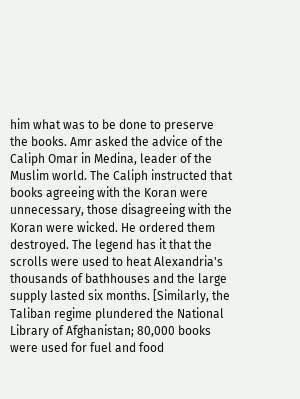him what was to be done to preserve the books. Amr asked the advice of the Caliph Omar in Medina, leader of the Muslim world. The Caliph instructed that books agreeing with the Koran were unnecessary, those disagreeing with the Koran were wicked. He ordered them destroyed. The legend has it that the scrolls were used to heat Alexandria's thousands of bathhouses and the large supply lasted six months. [Similarly, the Taliban regime plundered the National Library of Afghanistan; 80,000 books were used for fuel and food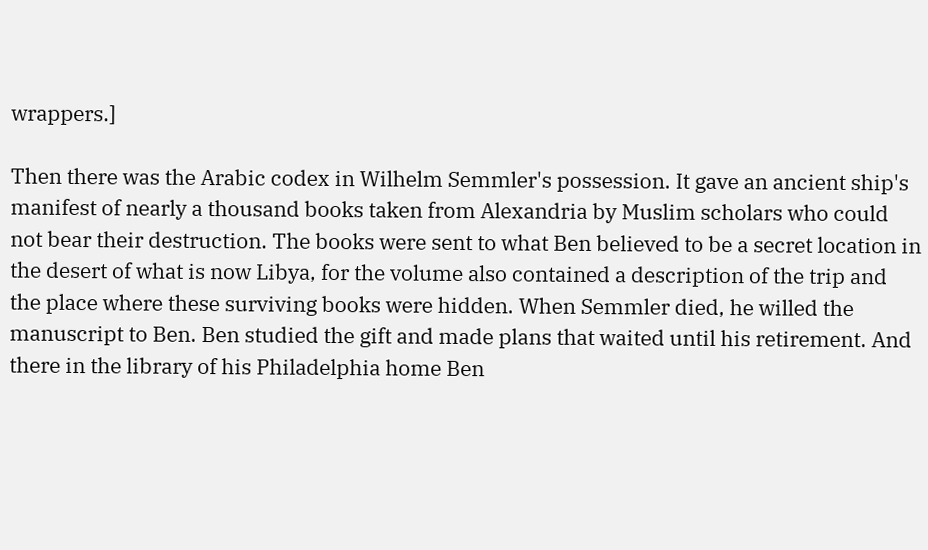wrappers.]

Then there was the Arabic codex in Wilhelm Semmler's possession. It gave an ancient ship's manifest of nearly a thousand books taken from Alexandria by Muslim scholars who could not bear their destruction. The books were sent to what Ben believed to be a secret location in the desert of what is now Libya, for the volume also contained a description of the trip and the place where these surviving books were hidden. When Semmler died, he willed the manuscript to Ben. Ben studied the gift and made plans that waited until his retirement. And there in the library of his Philadelphia home Ben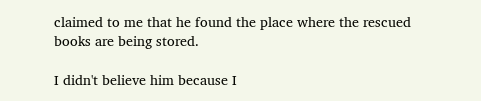claimed to me that he found the place where the rescued books are being stored.

I didn't believe him because I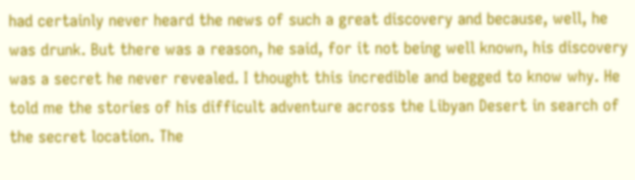had certainly never heard the news of such a great discovery and because, well, he was drunk. But there was a reason, he said, for it not being well known, his discovery was a secret he never revealed. I thought this incredible and begged to know why. He told me the stories of his difficult adventure across the Libyan Desert in search of the secret location. The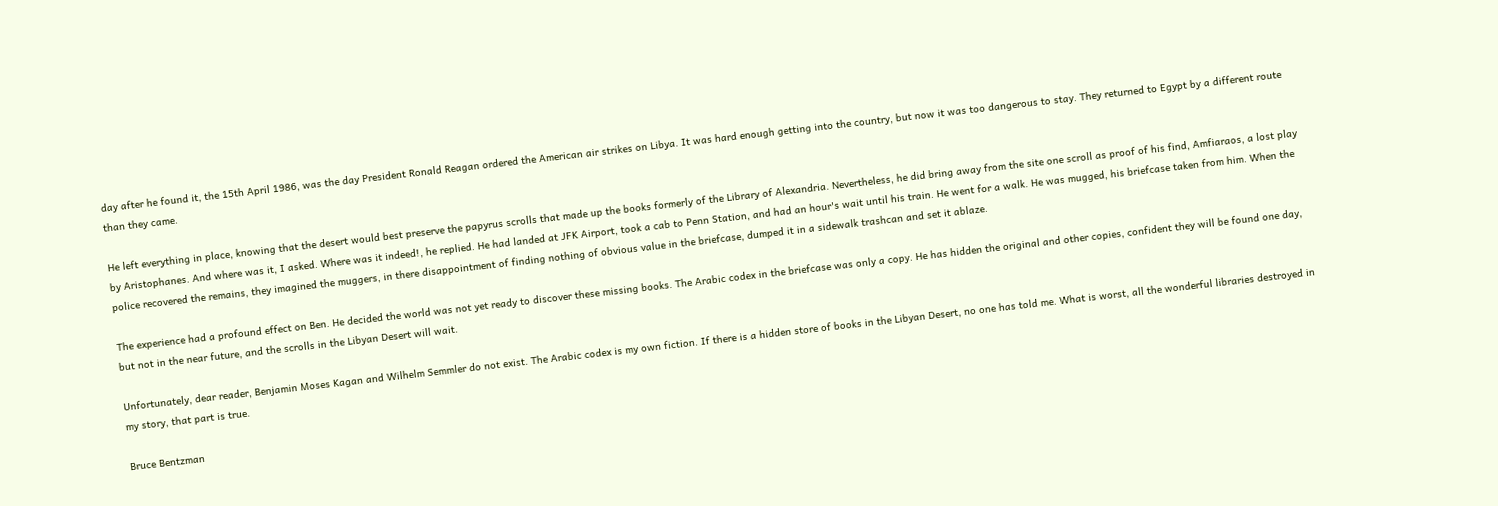day after he found it, the 15th April 1986, was the day President Ronald Reagan ordered the American air strikes on Libya. It was hard enough getting into the country, but now it was too dangerous to stay. They returned to Egypt by a different route than they came.

He left everything in place, knowing that the desert would best preserve the papyrus scrolls that made up the books formerly of the Library of Alexandria. Nevertheless, he did bring away from the site one scroll as proof of his find, Amfiaraos, a lost play by Aristophanes. And where was it, I asked. Where was it indeed!, he replied. He had landed at JFK Airport, took a cab to Penn Station, and had an hour's wait until his train. He went for a walk. He was mugged, his briefcase taken from him. When the police recovered the remains, they imagined the muggers, in there disappointment of finding nothing of obvious value in the briefcase, dumped it in a sidewalk trashcan and set it ablaze.

The experience had a profound effect on Ben. He decided the world was not yet ready to discover these missing books. The Arabic codex in the briefcase was only a copy. He has hidden the original and other copies, confident they will be found one day, but not in the near future, and the scrolls in the Libyan Desert will wait.

Unfortunately, dear reader, Benjamin Moses Kagan and Wilhelm Semmler do not exist. The Arabic codex is my own fiction. If there is a hidden store of books in the Libyan Desert, no one has told me. What is worst, all the wonderful libraries destroyed in my story, that part is true.

Bruce Bentzman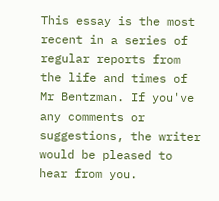This essay is the most recent in a series of regular reports from the life and times of Mr Bentzman. If you've any comments or suggestions, the writer would be pleased to hear from you.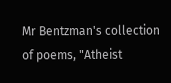Mr Bentzman's collection of poems, "Atheist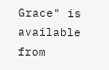Grace" is available from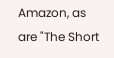Amazon, as are "The Short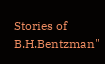Stories of B.H.Bentzman"